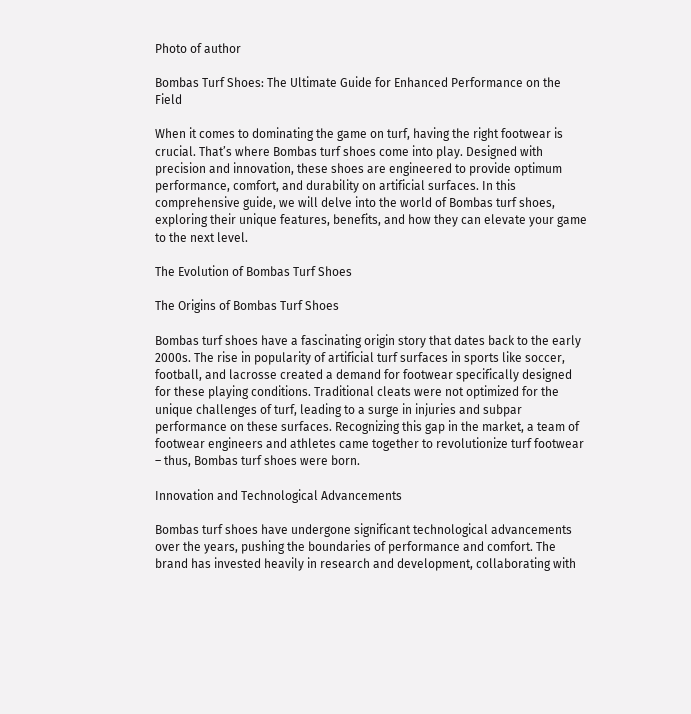Photo of author

Bombas Turf Shoes: The Ultimate Guide for Enhanced Performance on the Field

When it comes to dominating the game on turf, having the right footwear is crucial. That’s where Bombas turf shoes come into play. Designed with precision and innovation, these shoes are engineered to provide optimum performance, comfort, and durability on artificial surfaces. In this comprehensive guide, we will delve into the world of Bombas turf shoes, exploring their unique features, benefits, and how they can elevate your game to the next level.

The Evolution of Bombas Turf Shoes

The Origins of Bombas Turf Shoes

Bombas turf shoes have a fascinating origin story that dates back to the early 2000s. The rise in popularity of artificial turf surfaces in sports like soccer, football, and lacrosse created a demand for footwear specifically designed for these playing conditions. Traditional cleats were not optimized for the unique challenges of turf, leading to a surge in injuries and subpar performance on these surfaces. Recognizing this gap in the market, a team of footwear engineers and athletes came together to revolutionize turf footwear – thus, Bombas turf shoes were born.

Innovation and Technological Advancements

Bombas turf shoes have undergone significant technological advancements over the years, pushing the boundaries of performance and comfort. The brand has invested heavily in research and development, collaborating with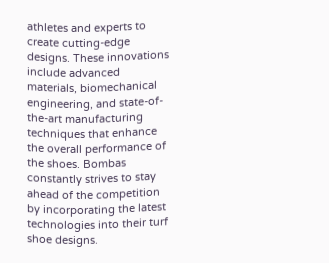athletes and experts to create cutting-edge designs. These innovations include advanced materials, biomechanical engineering, and state-of-the-art manufacturing techniques that enhance the overall performance of the shoes. Bombas constantly strives to stay ahead of the competition by incorporating the latest technologies into their turf shoe designs.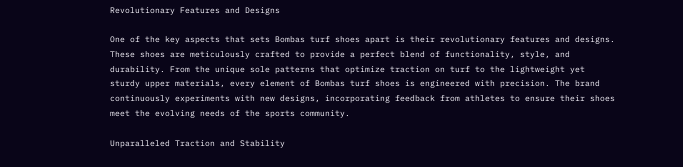Revolutionary Features and Designs

One of the key aspects that sets Bombas turf shoes apart is their revolutionary features and designs. These shoes are meticulously crafted to provide a perfect blend of functionality, style, and durability. From the unique sole patterns that optimize traction on turf to the lightweight yet sturdy upper materials, every element of Bombas turf shoes is engineered with precision. The brand continuously experiments with new designs, incorporating feedback from athletes to ensure their shoes meet the evolving needs of the sports community.

Unparalleled Traction and Stability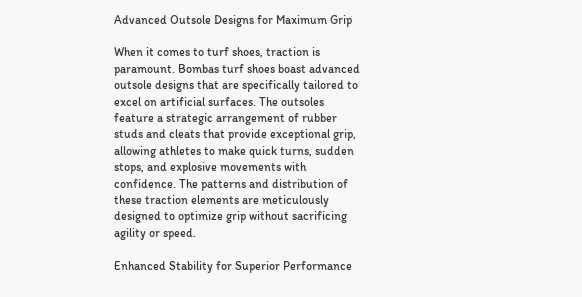Advanced Outsole Designs for Maximum Grip

When it comes to turf shoes, traction is paramount. Bombas turf shoes boast advanced outsole designs that are specifically tailored to excel on artificial surfaces. The outsoles feature a strategic arrangement of rubber studs and cleats that provide exceptional grip, allowing athletes to make quick turns, sudden stops, and explosive movements with confidence. The patterns and distribution of these traction elements are meticulously designed to optimize grip without sacrificing agility or speed.

Enhanced Stability for Superior Performance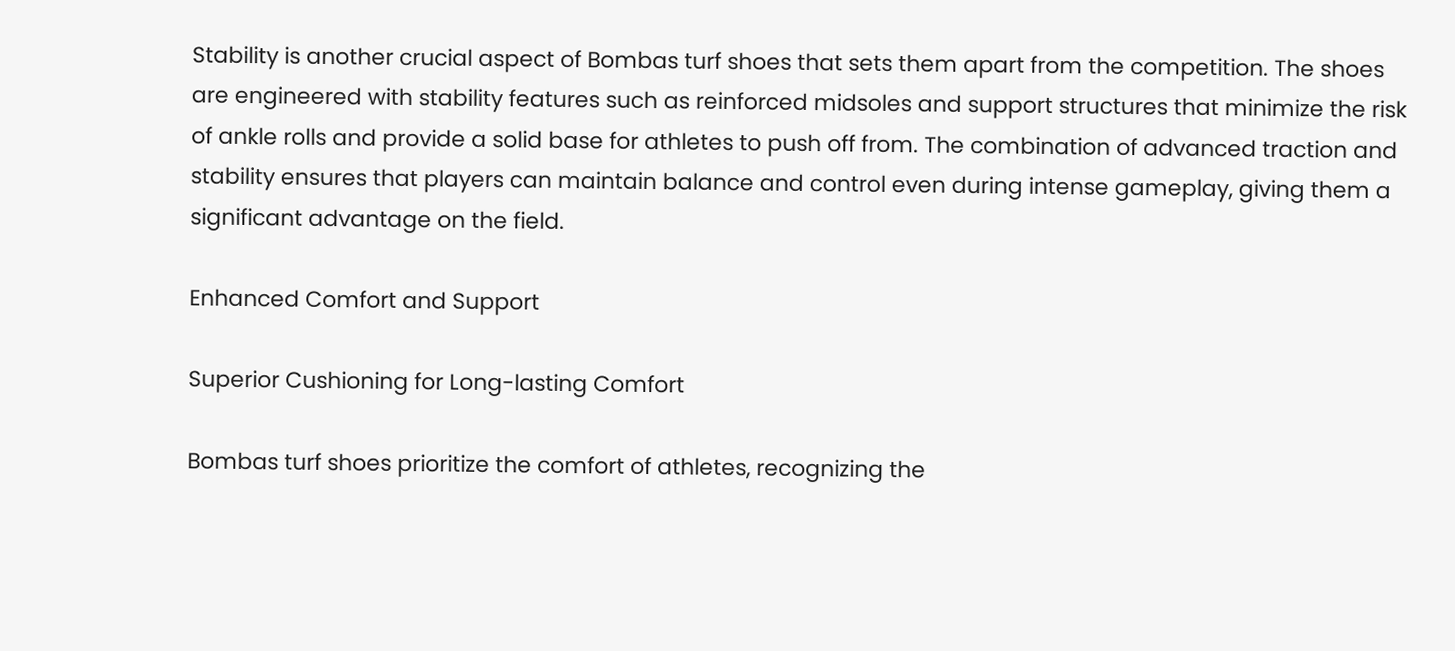Stability is another crucial aspect of Bombas turf shoes that sets them apart from the competition. The shoes are engineered with stability features such as reinforced midsoles and support structures that minimize the risk of ankle rolls and provide a solid base for athletes to push off from. The combination of advanced traction and stability ensures that players can maintain balance and control even during intense gameplay, giving them a significant advantage on the field.

Enhanced Comfort and Support

Superior Cushioning for Long-lasting Comfort

Bombas turf shoes prioritize the comfort of athletes, recognizing the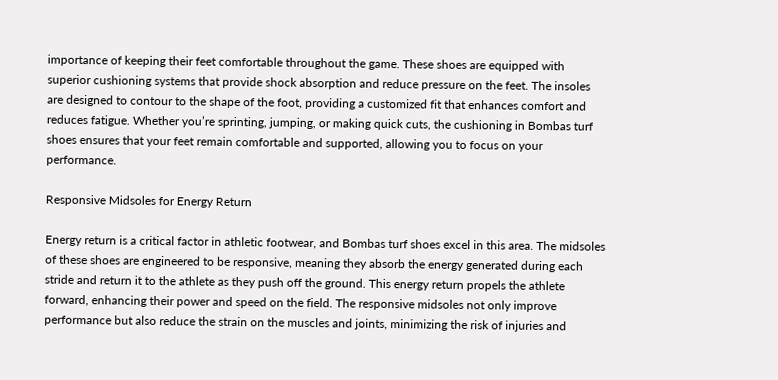importance of keeping their feet comfortable throughout the game. These shoes are equipped with superior cushioning systems that provide shock absorption and reduce pressure on the feet. The insoles are designed to contour to the shape of the foot, providing a customized fit that enhances comfort and reduces fatigue. Whether you’re sprinting, jumping, or making quick cuts, the cushioning in Bombas turf shoes ensures that your feet remain comfortable and supported, allowing you to focus on your performance.

Responsive Midsoles for Energy Return

Energy return is a critical factor in athletic footwear, and Bombas turf shoes excel in this area. The midsoles of these shoes are engineered to be responsive, meaning they absorb the energy generated during each stride and return it to the athlete as they push off the ground. This energy return propels the athlete forward, enhancing their power and speed on the field. The responsive midsoles not only improve performance but also reduce the strain on the muscles and joints, minimizing the risk of injuries and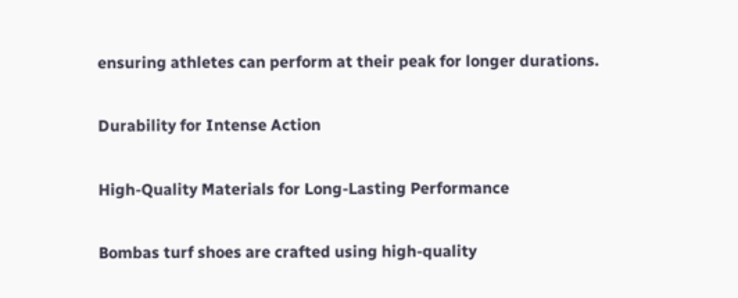ensuring athletes can perform at their peak for longer durations.

Durability for Intense Action

High-Quality Materials for Long-Lasting Performance

Bombas turf shoes are crafted using high-quality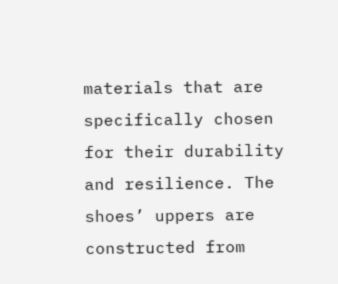materials that are specifically chosen for their durability and resilience. The shoes’ uppers are constructed from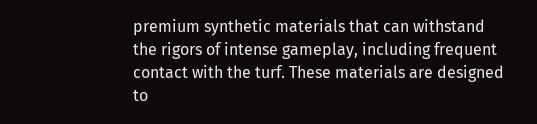premium synthetic materials that can withstand the rigors of intense gameplay, including frequent contact with the turf. These materials are designed to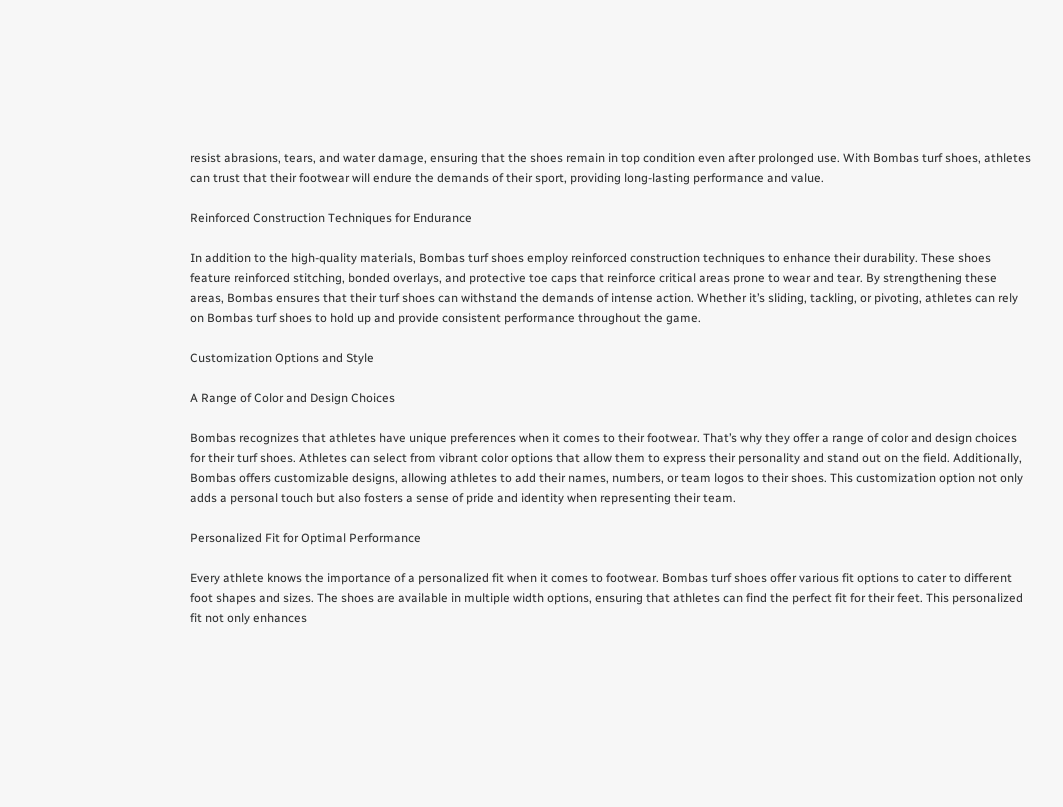resist abrasions, tears, and water damage, ensuring that the shoes remain in top condition even after prolonged use. With Bombas turf shoes, athletes can trust that their footwear will endure the demands of their sport, providing long-lasting performance and value.

Reinforced Construction Techniques for Endurance

In addition to the high-quality materials, Bombas turf shoes employ reinforced construction techniques to enhance their durability. These shoes feature reinforced stitching, bonded overlays, and protective toe caps that reinforce critical areas prone to wear and tear. By strengthening these areas, Bombas ensures that their turf shoes can withstand the demands of intense action. Whether it’s sliding, tackling, or pivoting, athletes can rely on Bombas turf shoes to hold up and provide consistent performance throughout the game.

Customization Options and Style

A Range of Color and Design Choices

Bombas recognizes that athletes have unique preferences when it comes to their footwear. That’s why they offer a range of color and design choices for their turf shoes. Athletes can select from vibrant color options that allow them to express their personality and stand out on the field. Additionally, Bombas offers customizable designs, allowing athletes to add their names, numbers, or team logos to their shoes. This customization option not only adds a personal touch but also fosters a sense of pride and identity when representing their team.

Personalized Fit for Optimal Performance

Every athlete knows the importance of a personalized fit when it comes to footwear. Bombas turf shoes offer various fit options to cater to different foot shapes and sizes. The shoes are available in multiple width options, ensuring that athletes can find the perfect fit for their feet. This personalized fit not only enhances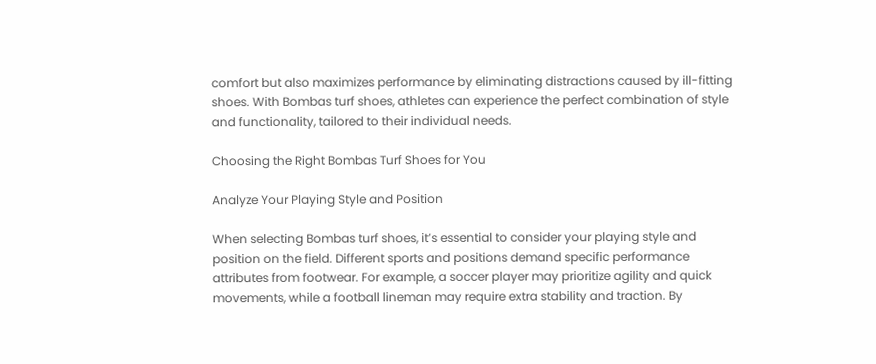comfort but also maximizes performance by eliminating distractions caused by ill-fitting shoes. With Bombas turf shoes, athletes can experience the perfect combination of style and functionality, tailored to their individual needs.

Choosing the Right Bombas Turf Shoes for You

Analyze Your Playing Style and Position

When selecting Bombas turf shoes, it’s essential to consider your playing style and position on the field. Different sports and positions demand specific performance attributes from footwear. For example, a soccer player may prioritize agility and quick movements, while a football lineman may require extra stability and traction. By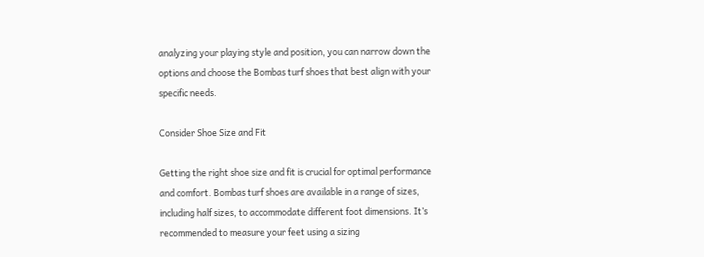analyzing your playing style and position, you can narrow down the options and choose the Bombas turf shoes that best align with your specific needs.

Consider Shoe Size and Fit

Getting the right shoe size and fit is crucial for optimal performance and comfort. Bombas turf shoes are available in a range of sizes, including half sizes, to accommodate different foot dimensions. It’s recommended to measure your feet using a sizing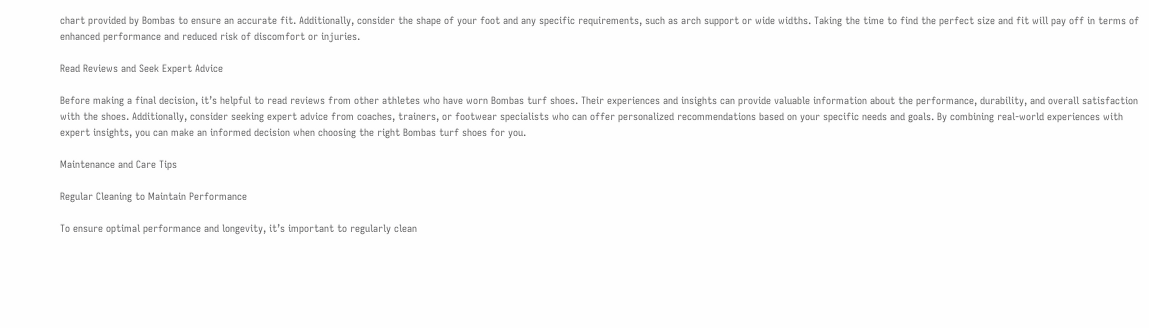chart provided by Bombas to ensure an accurate fit. Additionally, consider the shape of your foot and any specific requirements, such as arch support or wide widths. Taking the time to find the perfect size and fit will pay off in terms of enhanced performance and reduced risk of discomfort or injuries.

Read Reviews and Seek Expert Advice

Before making a final decision, it’s helpful to read reviews from other athletes who have worn Bombas turf shoes. Their experiences and insights can provide valuable information about the performance, durability, and overall satisfaction with the shoes. Additionally, consider seeking expert advice from coaches, trainers, or footwear specialists who can offer personalized recommendations based on your specific needs and goals. By combining real-world experiences with expert insights, you can make an informed decision when choosing the right Bombas turf shoes for you.

Maintenance and Care Tips

Regular Cleaning to Maintain Performance

To ensure optimal performance and longevity, it’s important to regularly clean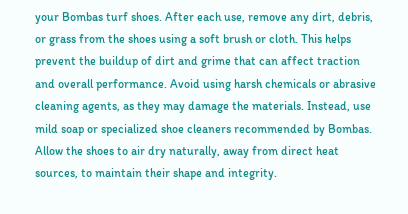your Bombas turf shoes. After each use, remove any dirt, debris, or grass from the shoes using a soft brush or cloth. This helps prevent the buildup of dirt and grime that can affect traction and overall performance. Avoid using harsh chemicals or abrasive cleaning agents, as they may damage the materials. Instead, use mild soap or specialized shoe cleaners recommended by Bombas. Allow the shoes to air dry naturally, away from direct heat sources, to maintain their shape and integrity.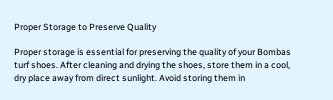Proper Storage to Preserve Quality

Proper storage is essential for preserving the quality of your Bombas turf shoes. After cleaning and drying the shoes, store them in a cool, dry place away from direct sunlight. Avoid storing them in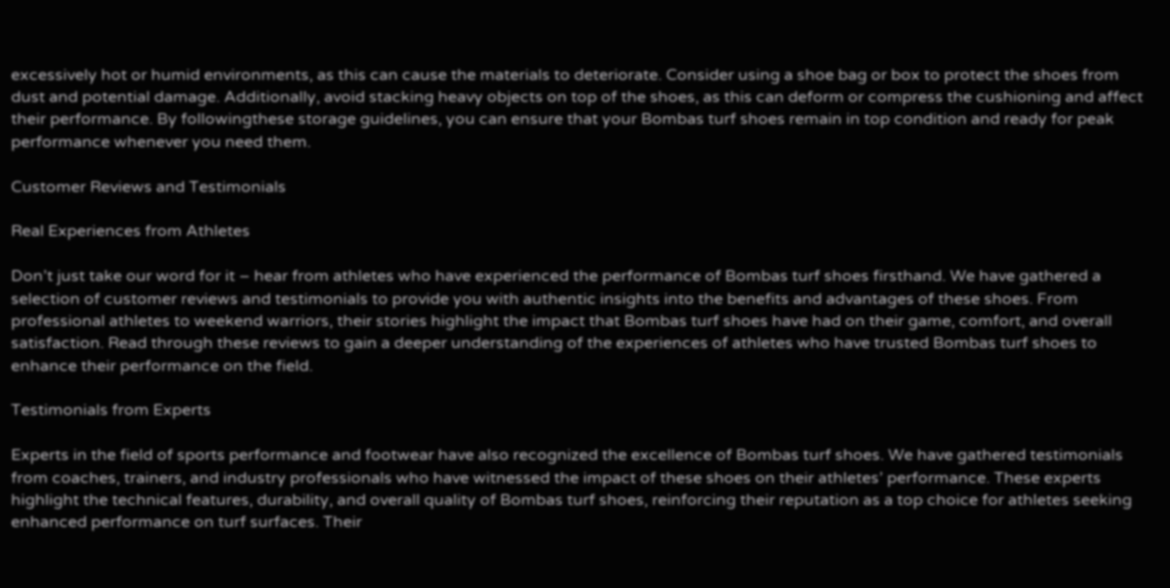excessively hot or humid environments, as this can cause the materials to deteriorate. Consider using a shoe bag or box to protect the shoes from dust and potential damage. Additionally, avoid stacking heavy objects on top of the shoes, as this can deform or compress the cushioning and affect their performance. By followingthese storage guidelines, you can ensure that your Bombas turf shoes remain in top condition and ready for peak performance whenever you need them.

Customer Reviews and Testimonials

Real Experiences from Athletes

Don’t just take our word for it – hear from athletes who have experienced the performance of Bombas turf shoes firsthand. We have gathered a selection of customer reviews and testimonials to provide you with authentic insights into the benefits and advantages of these shoes. From professional athletes to weekend warriors, their stories highlight the impact that Bombas turf shoes have had on their game, comfort, and overall satisfaction. Read through these reviews to gain a deeper understanding of the experiences of athletes who have trusted Bombas turf shoes to enhance their performance on the field.

Testimonials from Experts

Experts in the field of sports performance and footwear have also recognized the excellence of Bombas turf shoes. We have gathered testimonials from coaches, trainers, and industry professionals who have witnessed the impact of these shoes on their athletes’ performance. These experts highlight the technical features, durability, and overall quality of Bombas turf shoes, reinforcing their reputation as a top choice for athletes seeking enhanced performance on turf surfaces. Their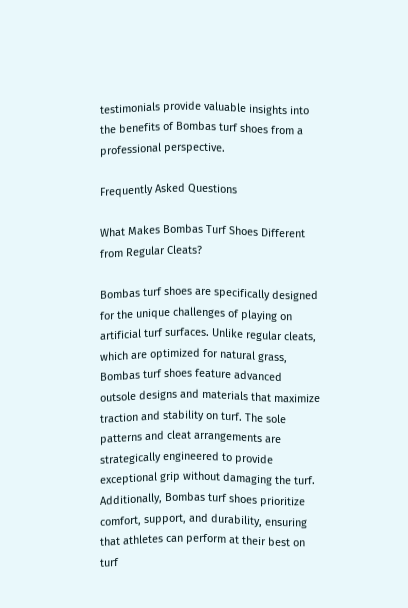testimonials provide valuable insights into the benefits of Bombas turf shoes from a professional perspective.

Frequently Asked Questions

What Makes Bombas Turf Shoes Different from Regular Cleats?

Bombas turf shoes are specifically designed for the unique challenges of playing on artificial turf surfaces. Unlike regular cleats, which are optimized for natural grass, Bombas turf shoes feature advanced outsole designs and materials that maximize traction and stability on turf. The sole patterns and cleat arrangements are strategically engineered to provide exceptional grip without damaging the turf. Additionally, Bombas turf shoes prioritize comfort, support, and durability, ensuring that athletes can perform at their best on turf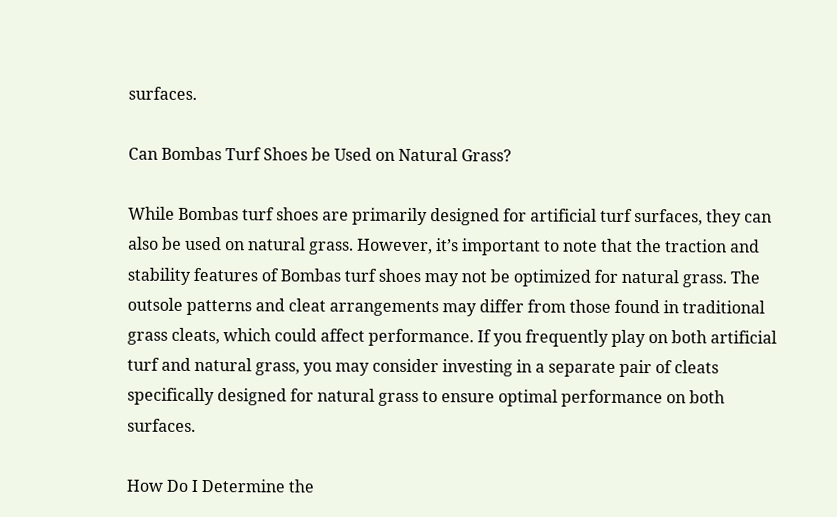surfaces.

Can Bombas Turf Shoes be Used on Natural Grass?

While Bombas turf shoes are primarily designed for artificial turf surfaces, they can also be used on natural grass. However, it’s important to note that the traction and stability features of Bombas turf shoes may not be optimized for natural grass. The outsole patterns and cleat arrangements may differ from those found in traditional grass cleats, which could affect performance. If you frequently play on both artificial turf and natural grass, you may consider investing in a separate pair of cleats specifically designed for natural grass to ensure optimal performance on both surfaces.

How Do I Determine the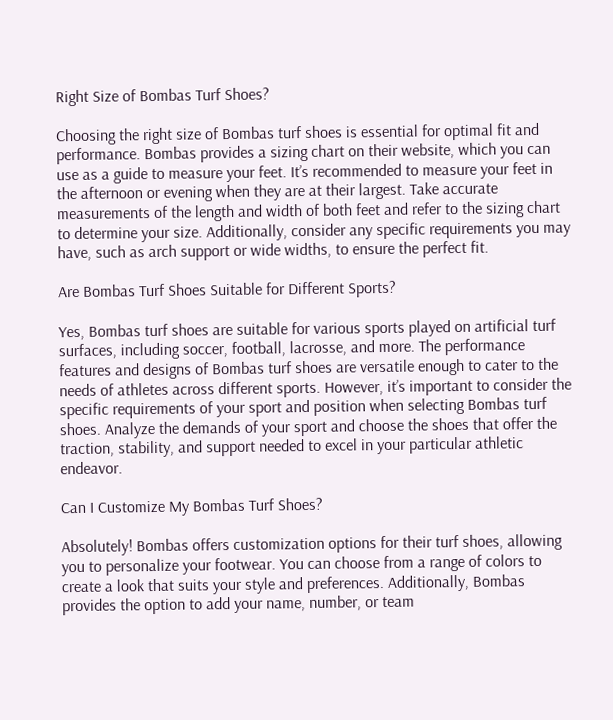Right Size of Bombas Turf Shoes?

Choosing the right size of Bombas turf shoes is essential for optimal fit and performance. Bombas provides a sizing chart on their website, which you can use as a guide to measure your feet. It’s recommended to measure your feet in the afternoon or evening when they are at their largest. Take accurate measurements of the length and width of both feet and refer to the sizing chart to determine your size. Additionally, consider any specific requirements you may have, such as arch support or wide widths, to ensure the perfect fit.

Are Bombas Turf Shoes Suitable for Different Sports?

Yes, Bombas turf shoes are suitable for various sports played on artificial turf surfaces, including soccer, football, lacrosse, and more. The performance features and designs of Bombas turf shoes are versatile enough to cater to the needs of athletes across different sports. However, it’s important to consider the specific requirements of your sport and position when selecting Bombas turf shoes. Analyze the demands of your sport and choose the shoes that offer the traction, stability, and support needed to excel in your particular athletic endeavor.

Can I Customize My Bombas Turf Shoes?

Absolutely! Bombas offers customization options for their turf shoes, allowing you to personalize your footwear. You can choose from a range of colors to create a look that suits your style and preferences. Additionally, Bombas provides the option to add your name, number, or team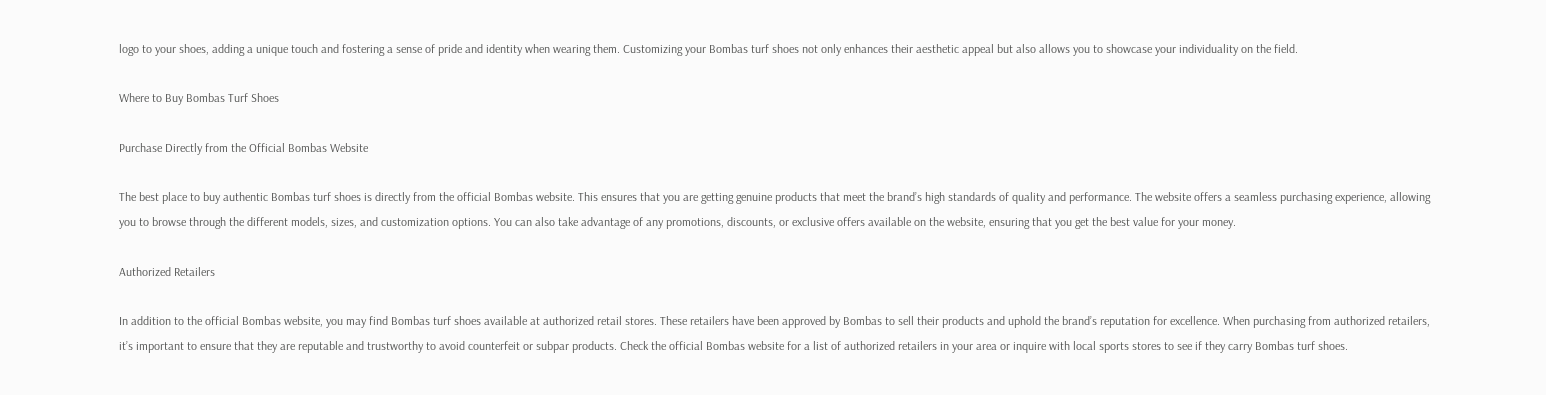logo to your shoes, adding a unique touch and fostering a sense of pride and identity when wearing them. Customizing your Bombas turf shoes not only enhances their aesthetic appeal but also allows you to showcase your individuality on the field.

Where to Buy Bombas Turf Shoes

Purchase Directly from the Official Bombas Website

The best place to buy authentic Bombas turf shoes is directly from the official Bombas website. This ensures that you are getting genuine products that meet the brand’s high standards of quality and performance. The website offers a seamless purchasing experience, allowing you to browse through the different models, sizes, and customization options. You can also take advantage of any promotions, discounts, or exclusive offers available on the website, ensuring that you get the best value for your money.

Authorized Retailers

In addition to the official Bombas website, you may find Bombas turf shoes available at authorized retail stores. These retailers have been approved by Bombas to sell their products and uphold the brand’s reputation for excellence. When purchasing from authorized retailers, it’s important to ensure that they are reputable and trustworthy to avoid counterfeit or subpar products. Check the official Bombas website for a list of authorized retailers in your area or inquire with local sports stores to see if they carry Bombas turf shoes.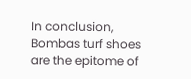In conclusion, Bombas turf shoes are the epitome of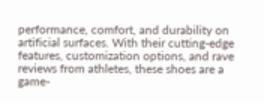performance, comfort, and durability on artificial surfaces. With their cutting-edge features, customization options, and rave reviews from athletes, these shoes are a game-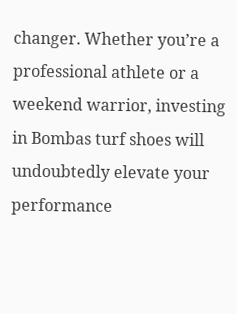changer. Whether you’re a professional athlete or a weekend warrior, investing in Bombas turf shoes will undoubtedly elevate your performance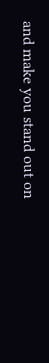and make you stand out on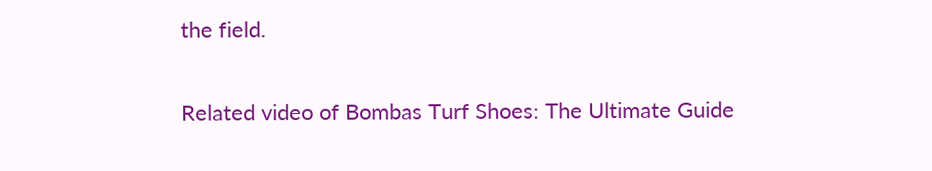the field.

Related video of Bombas Turf Shoes: The Ultimate Guide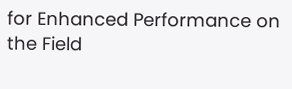for Enhanced Performance on the Field